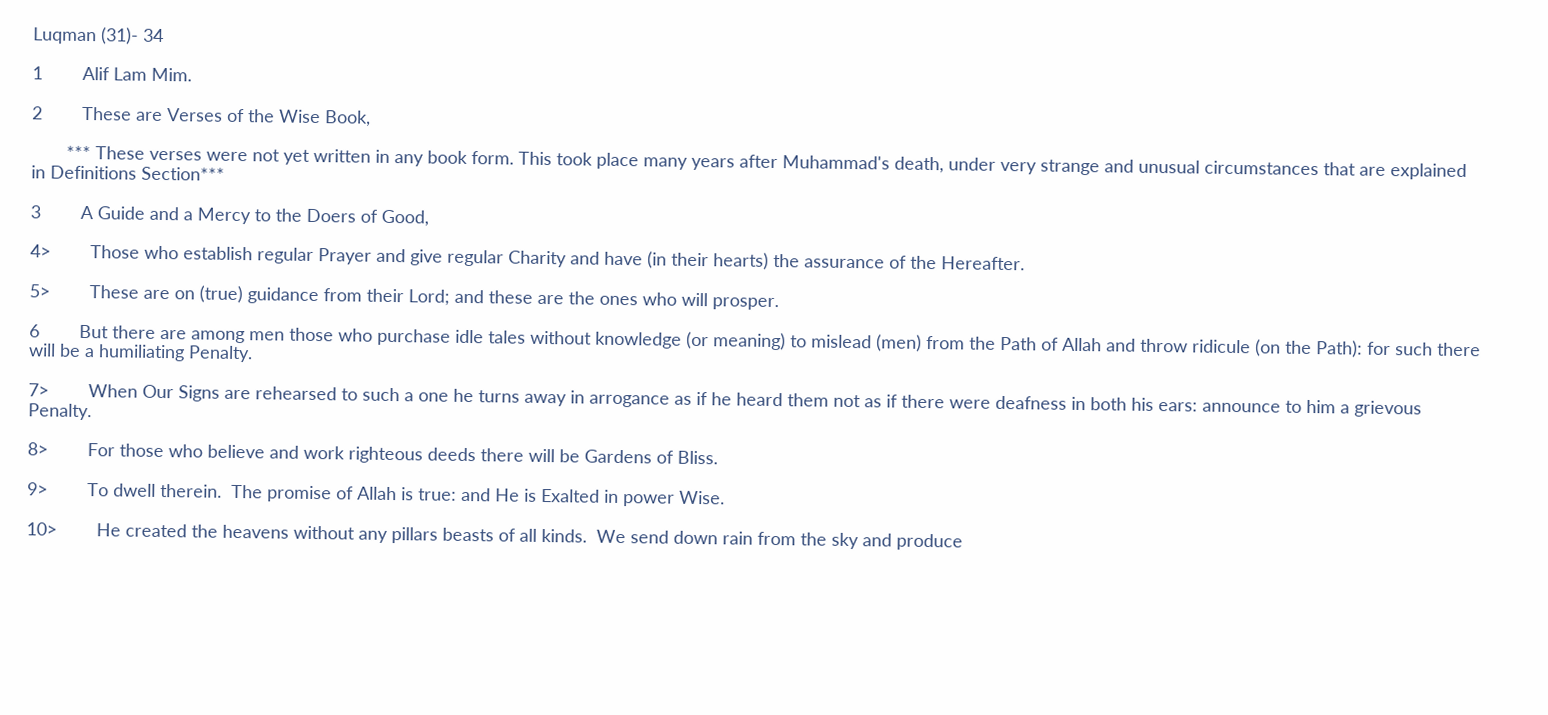Luqman (31)- 34

1        Alif Lam Mim.

2        These are Verses of the Wise Book,

       *** These verses were not yet written in any book form. This took place many years after Muhammad's death, under very strange and unusual circumstances that are explained  in Definitions Section***

3        A Guide and a Mercy to the Doers of Good,

4>        Those who establish regular Prayer and give regular Charity and have (in their hearts) the assurance of the Hereafter.

5>        These are on (true) guidance from their Lord; and these are the ones who will prosper.

6        But there are among men those who purchase idle tales without knowledge (or meaning) to mislead (men) from the Path of Allah and throw ridicule (on the Path): for such there will be a humiliating Penalty.

7>        When Our Signs are rehearsed to such a one he turns away in arrogance as if he heard them not as if there were deafness in both his ears: announce to him a grievous Penalty.

8>        For those who believe and work righteous deeds there will be Gardens of Bliss.

9>        To dwell therein.  The promise of Allah is true: and He is Exalted in power Wise.

10>        He created the heavens without any pillars beasts of all kinds.  We send down rain from the sky and produce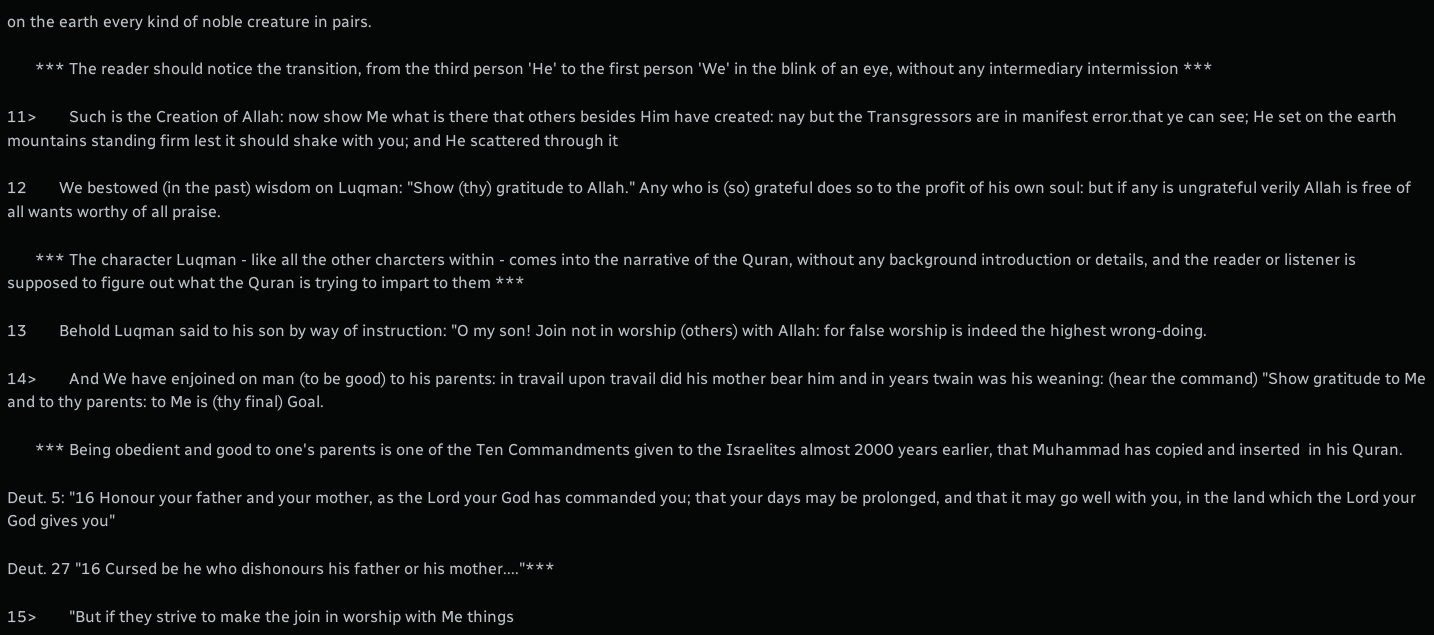on the earth every kind of noble creature in pairs.

       *** The reader should notice the transition, from the third person 'He' to the first person 'We' in the blink of an eye, without any intermediary intermission ***

11>        Such is the Creation of Allah: now show Me what is there that others besides Him have created: nay but the Transgressors are in manifest error.that ye can see; He set on the earth mountains standing firm lest it should shake with you; and He scattered through it

12        We bestowed (in the past) wisdom on Luqman: "Show (thy) gratitude to Allah." Any who is (so) grateful does so to the profit of his own soul: but if any is ungrateful verily Allah is free of all wants worthy of all praise.

       *** The character Luqman - like all the other charcters within - comes into the narrative of the Quran, without any background introduction or details, and the reader or listener is supposed to figure out what the Quran is trying to impart to them ***

13        Behold Luqman said to his son by way of instruction: "O my son! Join not in worship (others) with Allah: for false worship is indeed the highest wrong-doing.

14>        And We have enjoined on man (to be good) to his parents: in travail upon travail did his mother bear him and in years twain was his weaning: (hear the command) "Show gratitude to Me and to thy parents: to Me is (thy final) Goal.

       *** Being obedient and good to one's parents is one of the Ten Commandments given to the Israelites almost 2000 years earlier, that Muhammad has copied and inserted  in his Quran.

Deut. 5: "16 Honour your father and your mother, as the Lord your God has commanded you; that your days may be prolonged, and that it may go well with you, in the land which the Lord your God gives you"

Deut. 27 "16 Cursed be he who dishonours his father or his mother...."***

15>        "But if they strive to make the join in worship with Me things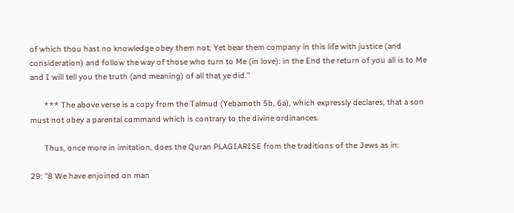of which thou hast no knowledge obey them not; Yet bear them company in this life with justice (and consideration) and follow the way of those who turn to Me (in love): in the End the return of you all is to Me and I will tell you the truth (and meaning) of all that ye did."

       *** The above verse is a copy from the Talmud (Yebamoth 5b, 6a), which expressly declares, that a son must not obey a parental command which is contrary to the divine ordinances.

       Thus, once more in imitation, does the Quran PLAGIARISE from the traditions of the Jews as in:

29: "8 We have enjoined on man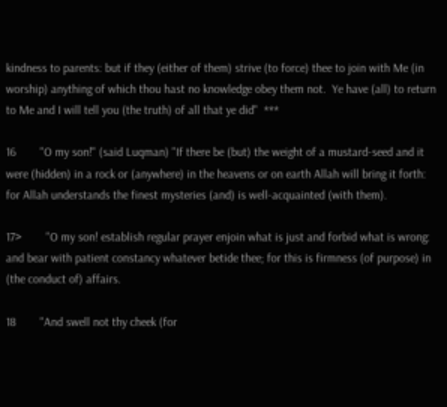kindness to parents: but if they (either of them) strive (to force) thee to join with Me (in worship) anything of which thou hast no knowledge obey them not.  Ye have (all) to return to Me and I will tell you (the truth) of all that ye did"  ***

16        "O my son!" (said Luqman) "If there be (but) the weight of a mustard-seed and it were (hidden) in a rock or (anywhere) in the heavens or on earth Allah will bring it forth: for Allah understands the finest mysteries (and) is well-acquainted (with them).

17>        "O my son! establish regular prayer enjoin what is just and forbid what is wrong: and bear with patient constancy whatever betide thee; for this is firmness (of purpose) in (the conduct of) affairs.

18        "And swell not thy cheek (for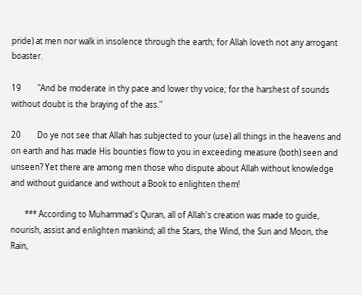pride) at men nor walk in insolence through the earth; for Allah loveth not any arrogant boaster.

19        "And be moderate in thy pace and lower thy voice; for the harshest of sounds without doubt is the braying of the ass."

20        Do ye not see that Allah has subjected to your (use) all things in the heavens and on earth and has made His bounties flow to you in exceeding measure (both) seen and unseen? Yet there are among men those who dispute about Allah without knowledge and without guidance and without a Book to enlighten them!

       *** According to Muhammad's Quran, all of Allah's creation was made to guide, nourish, assist and enlighten mankind; all the Stars, the Wind, the Sun and Moon, the Rain,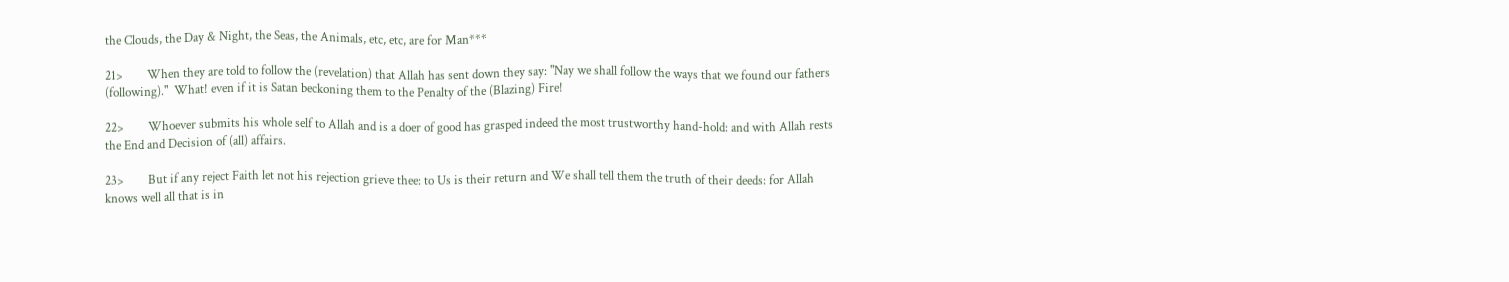the Clouds, the Day & Night, the Seas, the Animals, etc, etc, are for Man***

21>        When they are told to follow the (revelation) that Allah has sent down they say: "Nay we shall follow the ways that we found our fathers (following)."  What! even if it is Satan beckoning them to the Penalty of the (Blazing) Fire!

22>        Whoever submits his whole self to Allah and is a doer of good has grasped indeed the most trustworthy hand-hold: and with Allah rests the End and Decision of (all) affairs.

23>        But if any reject Faith let not his rejection grieve thee: to Us is their return and We shall tell them the truth of their deeds: for Allah knows well all that is in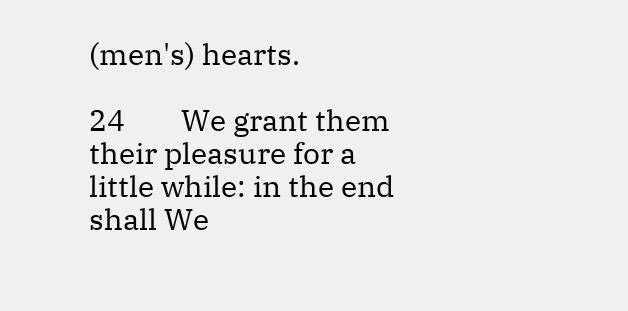(men's) hearts.

24        We grant them their pleasure for a little while: in the end shall We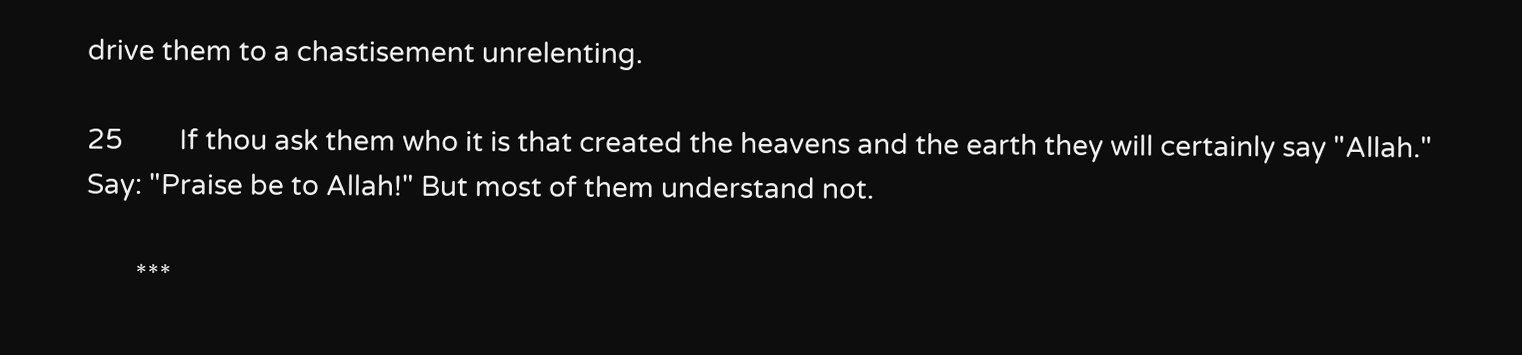drive them to a chastisement unrelenting.

25        If thou ask them who it is that created the heavens and the earth they will certainly say "Allah." Say: "Praise be to Allah!" But most of them understand not.

       ***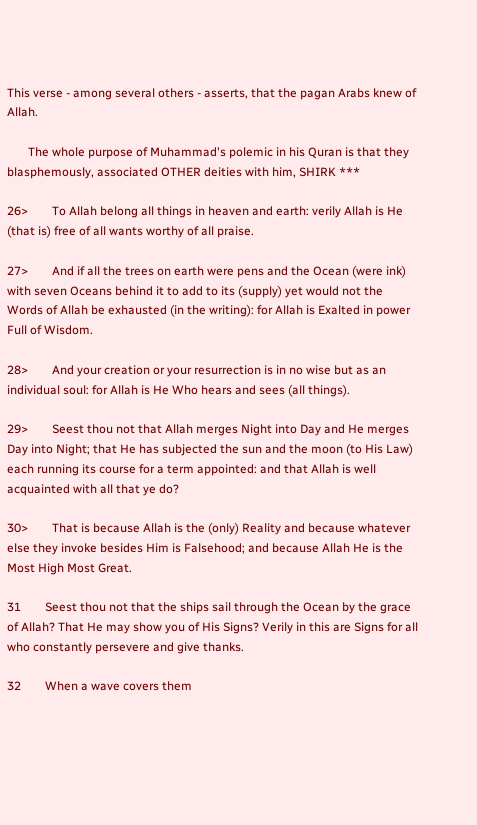This verse - among several others - asserts, that the pagan Arabs knew of Allah.

       The whole purpose of Muhammad's polemic in his Quran is that they blasphemously, associated OTHER deities with him, SHIRK ***

26>        To Allah belong all things in heaven and earth: verily Allah is He (that is) free of all wants worthy of all praise.

27>        And if all the trees on earth were pens and the Ocean (were ink) with seven Oceans behind it to add to its (supply) yet would not the Words of Allah be exhausted (in the writing): for Allah is Exalted in power Full of Wisdom.

28>        And your creation or your resurrection is in no wise but as an individual soul: for Allah is He Who hears and sees (all things).

29>        Seest thou not that Allah merges Night into Day and He merges Day into Night; that He has subjected the sun and the moon (to His Law) each running its course for a term appointed: and that Allah is well acquainted with all that ye do?

30>        That is because Allah is the (only) Reality and because whatever else they invoke besides Him is Falsehood; and because Allah He is the Most High Most Great.

31        Seest thou not that the ships sail through the Ocean by the grace of Allah? That He may show you of His Signs? Verily in this are Signs for all who constantly persevere and give thanks.

32        When a wave covers them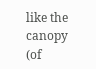like the canopy (of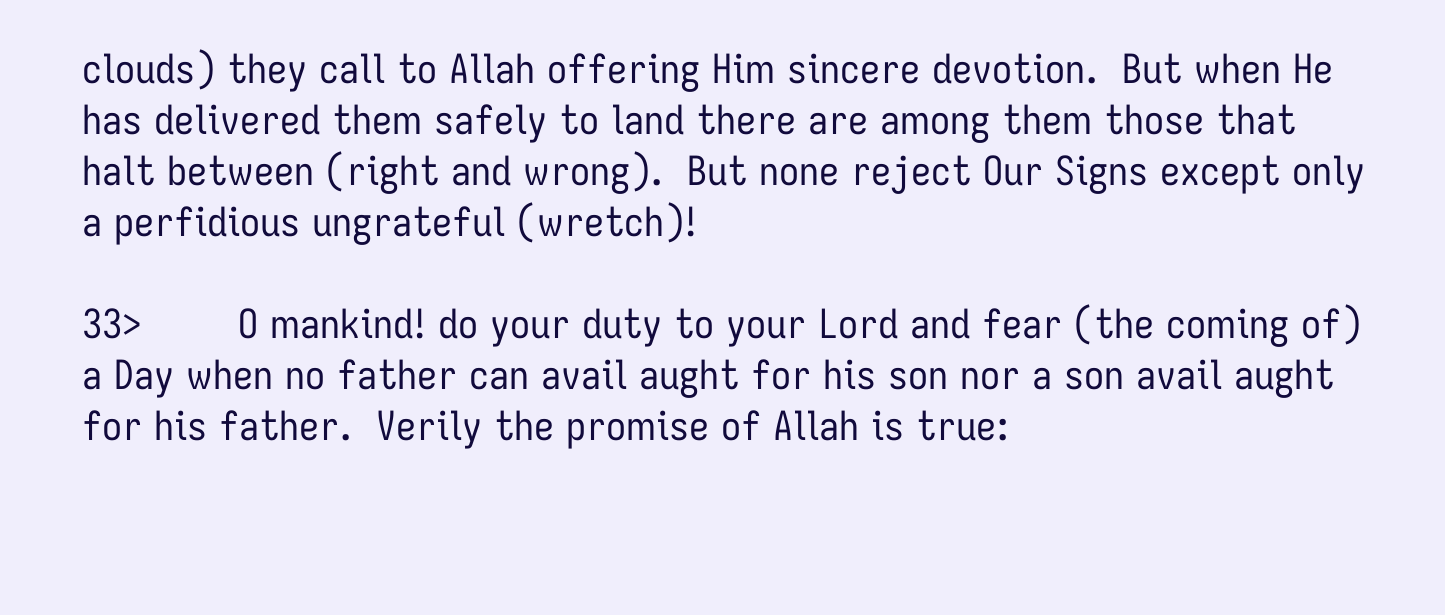clouds) they call to Allah offering Him sincere devotion.  But when He has delivered them safely to land there are among them those that halt between (right and wrong).  But none reject Our Signs except only a perfidious ungrateful (wretch)!

33>        O mankind! do your duty to your Lord and fear (the coming of) a Day when no father can avail aught for his son nor a son avail aught for his father.  Verily the promise of Allah is true: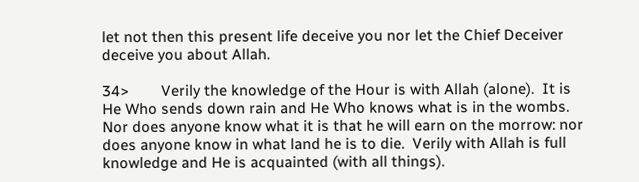let not then this present life deceive you nor let the Chief Deceiver deceive you about Allah.

34>        Verily the knowledge of the Hour is with Allah (alone).  It is He Who sends down rain and He Who knows what is in the wombs.  Nor does anyone know what it is that he will earn on the morrow: nor does anyone know in what land he is to die.  Verily with Allah is full knowledge and He is acquainted (with all things).